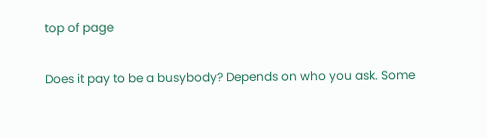top of page


Does it pay to be a busybody? Depends on who you ask. Some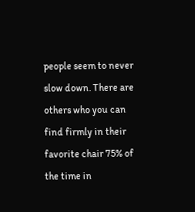people seem to never slow down. There are others who you can find firmly in their favorite chair 75% of the time in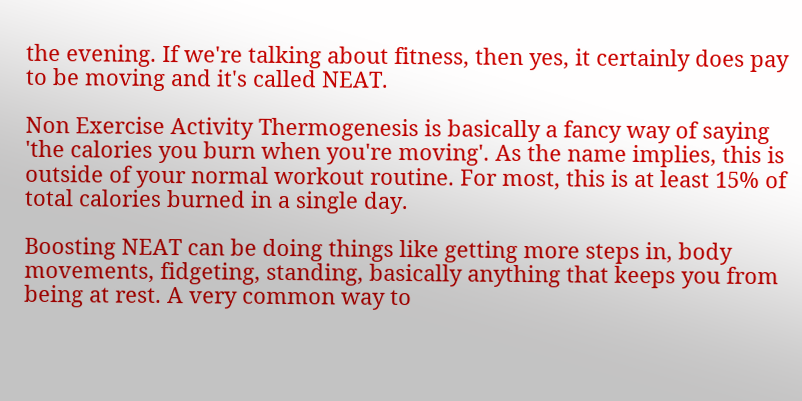the evening. If we're talking about fitness, then yes, it certainly does pay to be moving and it's called NEAT.

Non Exercise Activity Thermogenesis is basically a fancy way of saying 'the calories you burn when you're moving'. As the name implies, this is outside of your normal workout routine. For most, this is at least 15% of total calories burned in a single day.

Boosting NEAT can be doing things like getting more steps in, body movements, fidgeting, standing, basically anything that keeps you from being at rest. A very common way to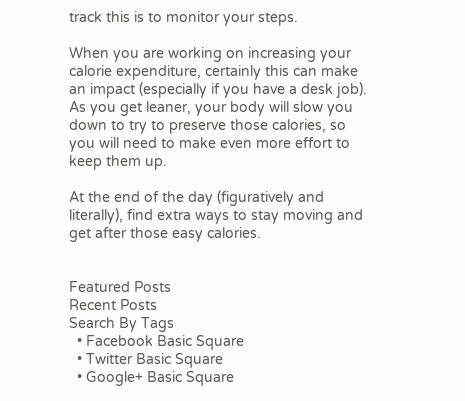track this is to monitor your steps.

When you are working on increasing your calorie expenditure, certainly this can make an impact (especially if you have a desk job). As you get leaner, your body will slow you down to try to preserve those calories, so you will need to make even more effort to keep them up.

At the end of the day (figuratively and literally), find extra ways to stay moving and get after those easy calories.


Featured Posts
Recent Posts
Search By Tags
  • Facebook Basic Square
  • Twitter Basic Square
  • Google+ Basic Square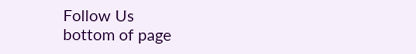Follow Us
bottom of page